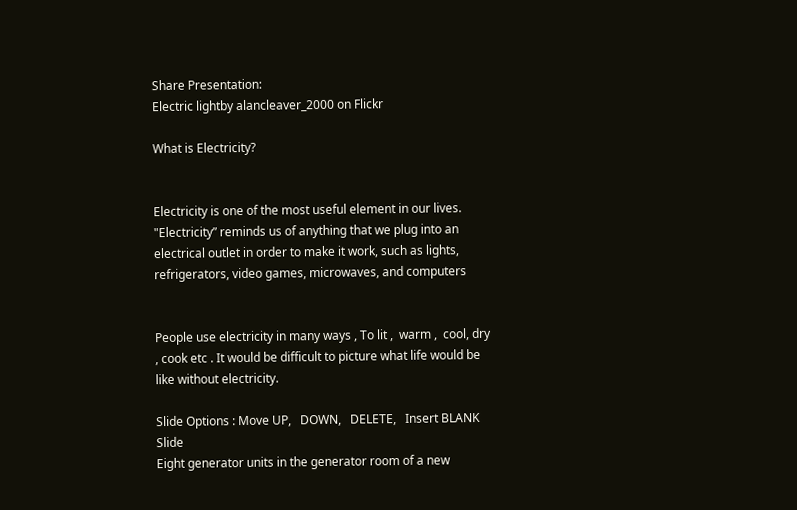Share Presentation:
Electric lightby alancleaver_2000 on Flickr

What is Electricity?


Electricity is one of the most useful element in our lives. "Electricity” reminds us of anything that we plug into an electrical outlet in order to make it work, such as lights, refrigerators, video games, microwaves, and computers


People use electricity in many ways , To lit ,  warm ,  cool, dry , cook etc . It would be difficult to picture what life would be like without electricity.

Slide Options : Move UP,   DOWN,   DELETE,   Insert BLANK Slide
Eight generator units in the generator room of a new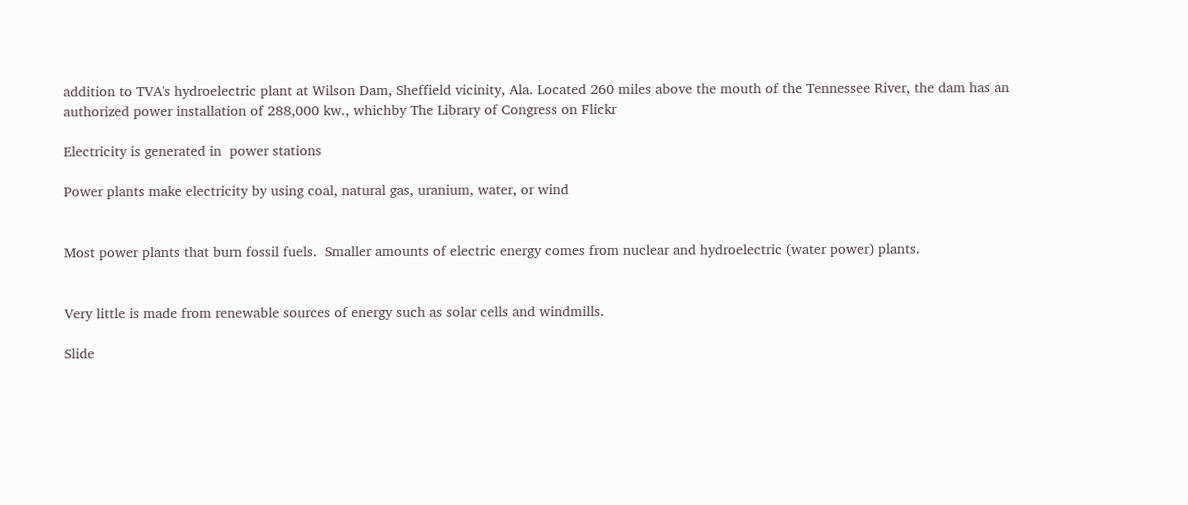addition to TVA's hydroelectric plant at Wilson Dam, Sheffield vicinity, Ala. Located 260 miles above the mouth of the Tennessee River, the dam has an authorized power installation of 288,000 kw., whichby The Library of Congress on Flickr

Electricity is generated in  power stations

Power plants make electricity by using coal, natural gas, uranium, water, or wind


Most power plants that burn fossil fuels.  Smaller amounts of electric energy comes from nuclear and hydroelectric (water power) plants.


Very little is made from renewable sources of energy such as solar cells and windmills.

Slide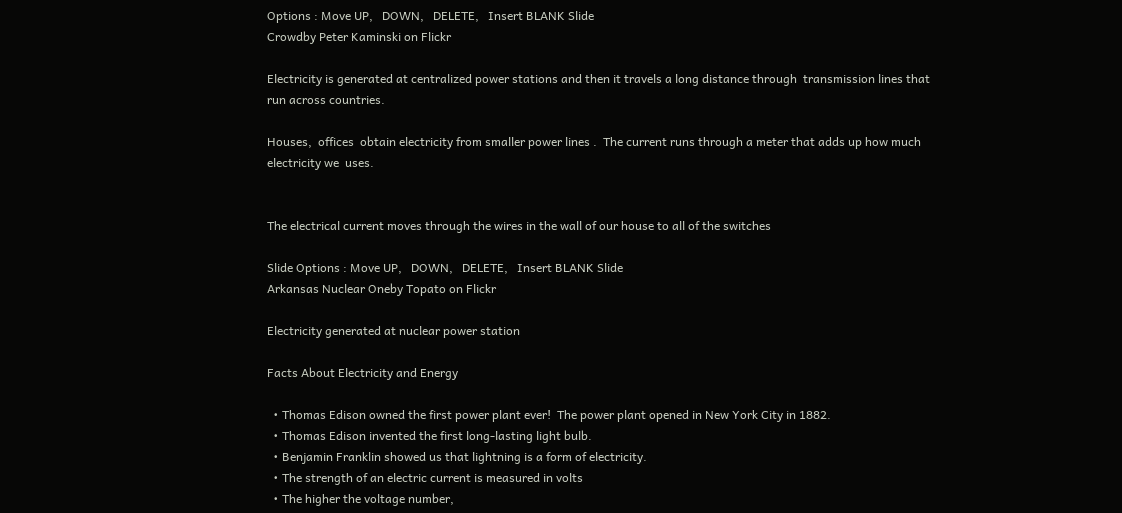Options : Move UP,   DOWN,   DELETE,   Insert BLANK Slide
Crowdby Peter Kaminski on Flickr

Electricity is generated at centralized power stations and then it travels a long distance through  transmission lines that run across countries.

Houses,  offices  obtain electricity from smaller power lines .  The current runs through a meter that adds up how much electricity we  uses.


The electrical current moves through the wires in the wall of our house to all of the switches

Slide Options : Move UP,   DOWN,   DELETE,   Insert BLANK Slide
Arkansas Nuclear Oneby Topato on Flickr

Electricity generated at nuclear power station

Facts About Electricity and Energy

  • Thomas Edison owned the first power plant ever!  The power plant opened in New York City in 1882.
  • Thomas Edison invented the first long-lasting light bulb.
  • Benjamin Franklin showed us that lightning is a form of electricity.
  • The strength of an electric current is measured in volts
  • The higher the voltage number,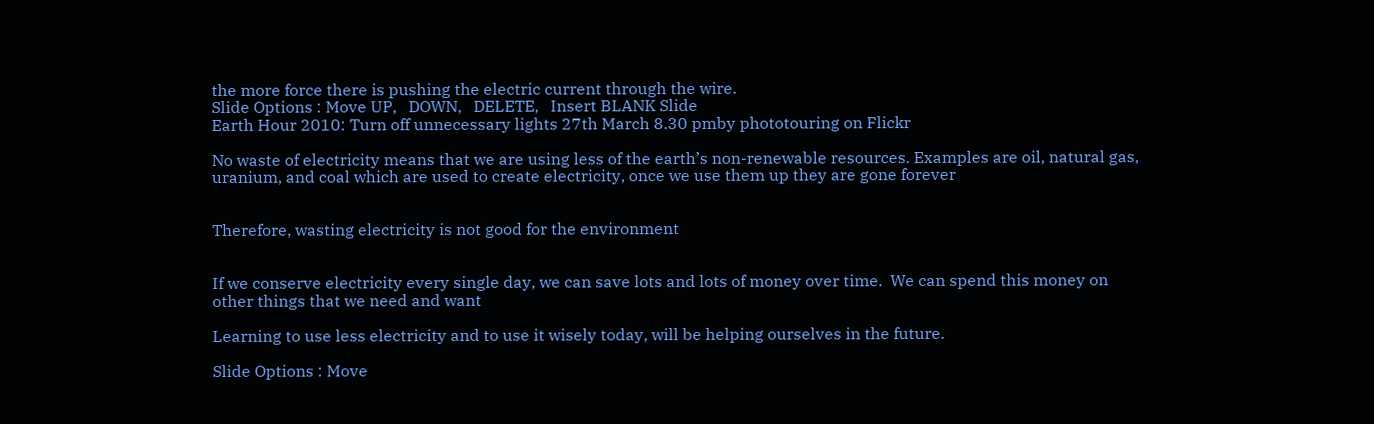the more force there is pushing the electric current through the wire.
Slide Options : Move UP,   DOWN,   DELETE,   Insert BLANK Slide
Earth Hour 2010: Turn off unnecessary lights 27th March 8.30 pmby phototouring on Flickr

No waste of electricity means that we are using less of the earth’s non-renewable resources. Examples are oil, natural gas, uranium, and coal which are used to create electricity, once we use them up they are gone forever


Therefore, wasting electricity is not good for the environment


If we conserve electricity every single day, we can save lots and lots of money over time.  We can spend this money on other things that we need and want

Learning to use less electricity and to use it wisely today, will be helping ourselves in the future.

Slide Options : Move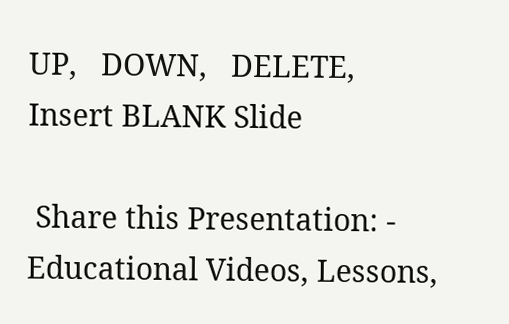UP,   DOWN,   DELETE,   Insert BLANK Slide

 Share this Presentation: - Educational Videos, Lessons,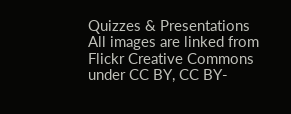Quizzes & Presentations
All images are linked from Flickr Creative Commons under CC BY, CC BY-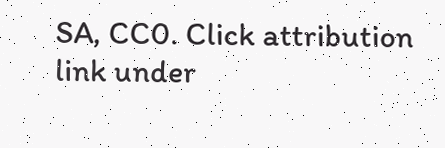SA, CC0. Click attribution link under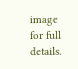image for full details.